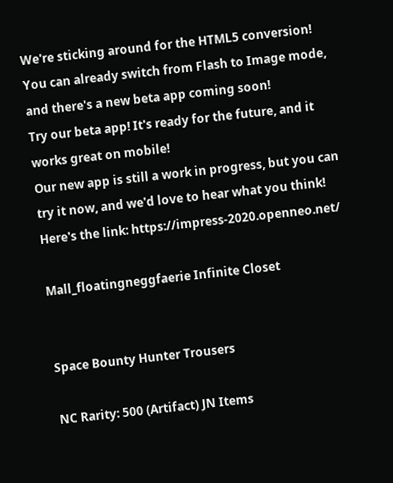We're sticking around for the HTML5 conversion!
You can already switch from Flash to Image mode, and there's a new beta app coming soon!
Try our beta app! It's ready for the future, and it works great on mobile!
Our new app is still a work in progress, but you can try it now, and we'd love to hear what you think!
Here's the link: https://impress-2020.openneo.net/

Mall_floatingneggfaerie Infinite Closet


Space Bounty Hunter Trousers

NC Rarity: 500 (Artifact) JN Items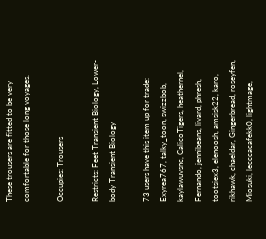These trousers are fitted to be very comfortable for those long voyages.

Occupies: Trousers

Restricts: Feet Transient Biology, Lower-body Transient Biology

73 users have this item up for trade: Exyrea767, talky_toon, swizzbob, kaylawuvsnc, CalicoTigers, heathernel, Fernando, jennibeans, livard, phresh, tootsiex3, elenoosh, amsisk22, karo, rikhawk, chaeldar, Gingerbread, roseyfen, Miosuki, lecccacafekk0, lightmage,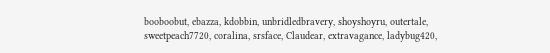booboobut, ebazza, kdobbin, unbridledbravery, shoyshoyru, outertale, sweetpeach7720, coralina, srsface, Claudear, extravagance, ladybug420,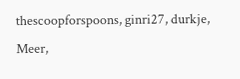thescoopforspoons, ginri27, durkje, Meer,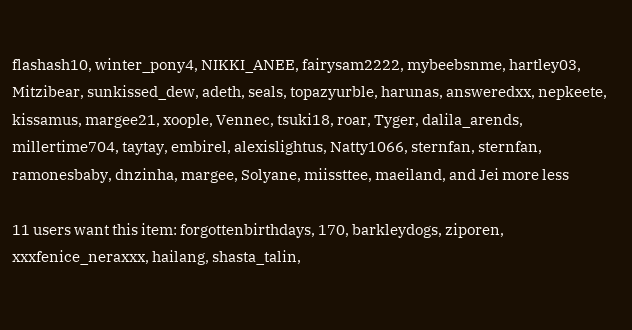flashash10, winter_pony4, NIKKI_ANEE, fairysam2222, mybeebsnme, hartley03, Mitzibear, sunkissed_dew, adeth, seals, topazyurble, harunas, answeredxx, nepkeete, kissamus, margee21, xoople, Vennec, tsuki18, roar, Tyger, dalila_arends, millertime704, taytay, embirel, alexislightus, Natty1066, sternfan, sternfan, ramonesbaby, dnzinha, margee, Solyane, miissttee, maeiland, and Jei more less

11 users want this item: forgottenbirthdays, 170, barkleydogs, ziporen, xxxfenice_neraxxx, hailang, shasta_talin,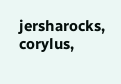jersharocks, corylus,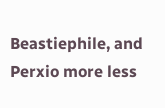Beastiephile, and Perxio more less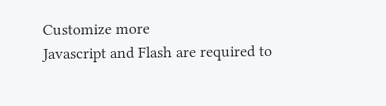Customize more
Javascript and Flash are required to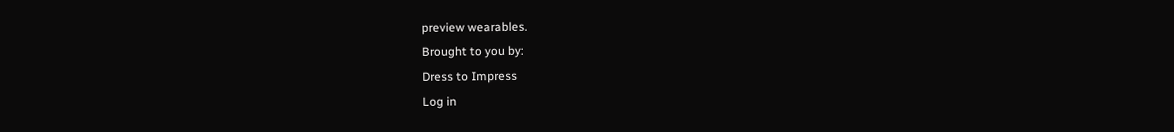preview wearables.
Brought to you by:
Dress to Impress
Log in